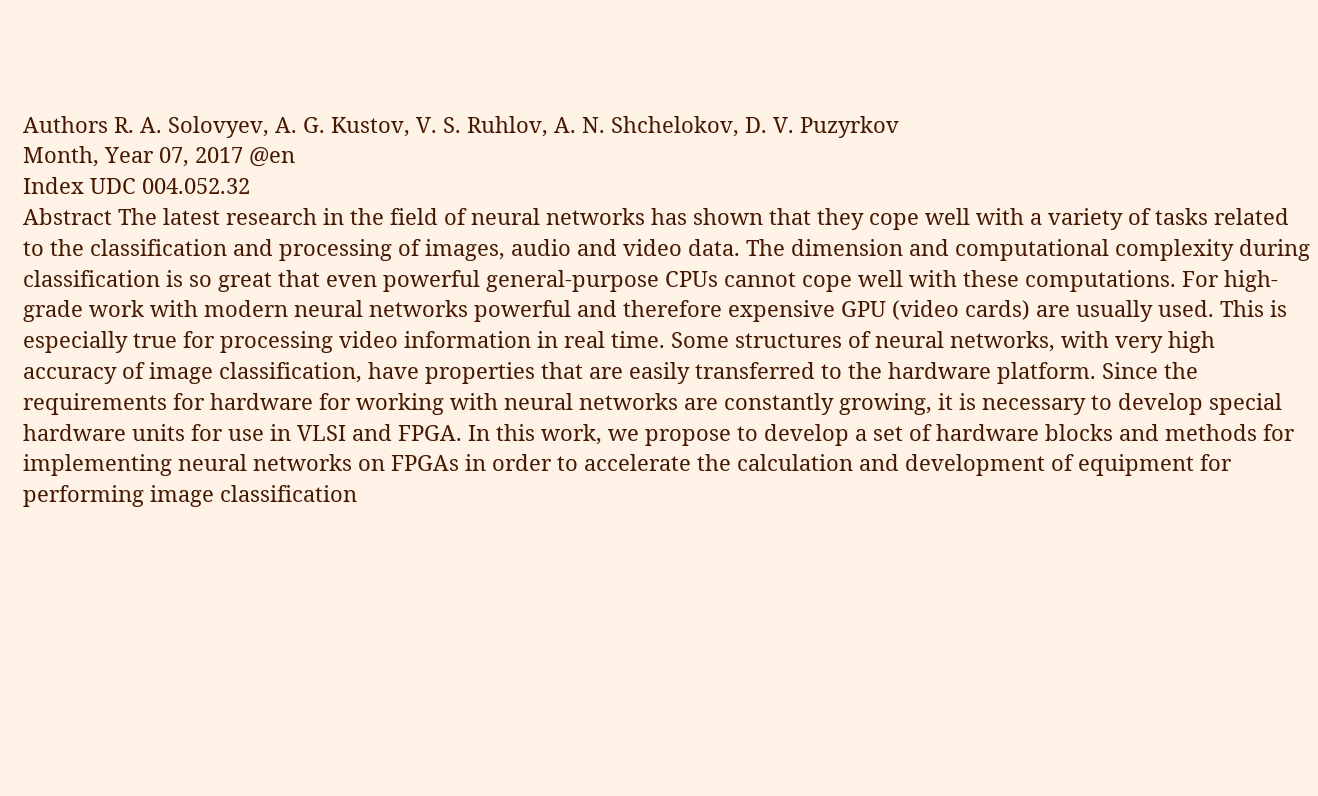Authors R. A. Solovyev, A. G. Kustov, V. S. Ruhlov, A. N. Shchelokov, D. V. Puzyrkov
Month, Year 07, 2017 @en
Index UDC 004.052.32
Abstract The latest research in the field of neural networks has shown that they cope well with a variety of tasks related to the classification and processing of images, audio and video data. The dimension and computational complexity during classification is so great that even powerful general-purpose CPUs cannot cope well with these computations. For high-grade work with modern neural networks powerful and therefore expensive GPU (video cards) are usually used. This is especially true for processing video information in real time. Some structures of neural networks, with very high accuracy of image classification, have properties that are easily transferred to the hardware platform. Since the requirements for hardware for working with neural networks are constantly growing, it is necessary to develop special hardware units for use in VLSI and FPGA. In this work, we propose to develop a set of hardware blocks and methods for implementing neural networks on FPGAs in order to accelerate the calculation and development of equipment for performing image classification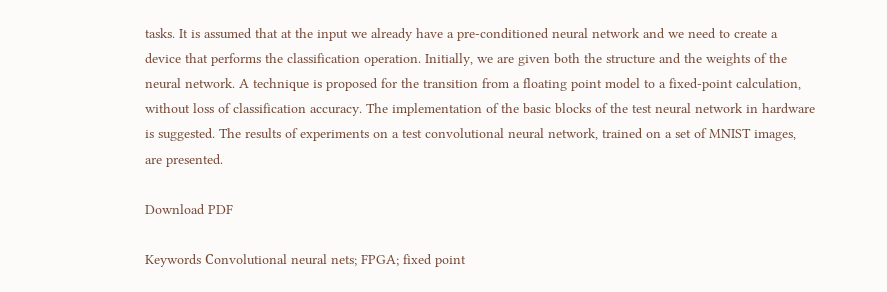tasks. It is assumed that at the input we already have a pre-conditioned neural network and we need to create a device that performs the classification operation. Initially, we are given both the structure and the weights of the neural network. A technique is proposed for the transition from a floating point model to a fixed-point calculation, without loss of classification accuracy. The implementation of the basic blocks of the test neural network in hardware is suggested. The results of experiments on a test convolutional neural network, trained on a set of MNIST images, are presented.

Download PDF

Keywords Сonvolutional neural nets; FPGA; fixed point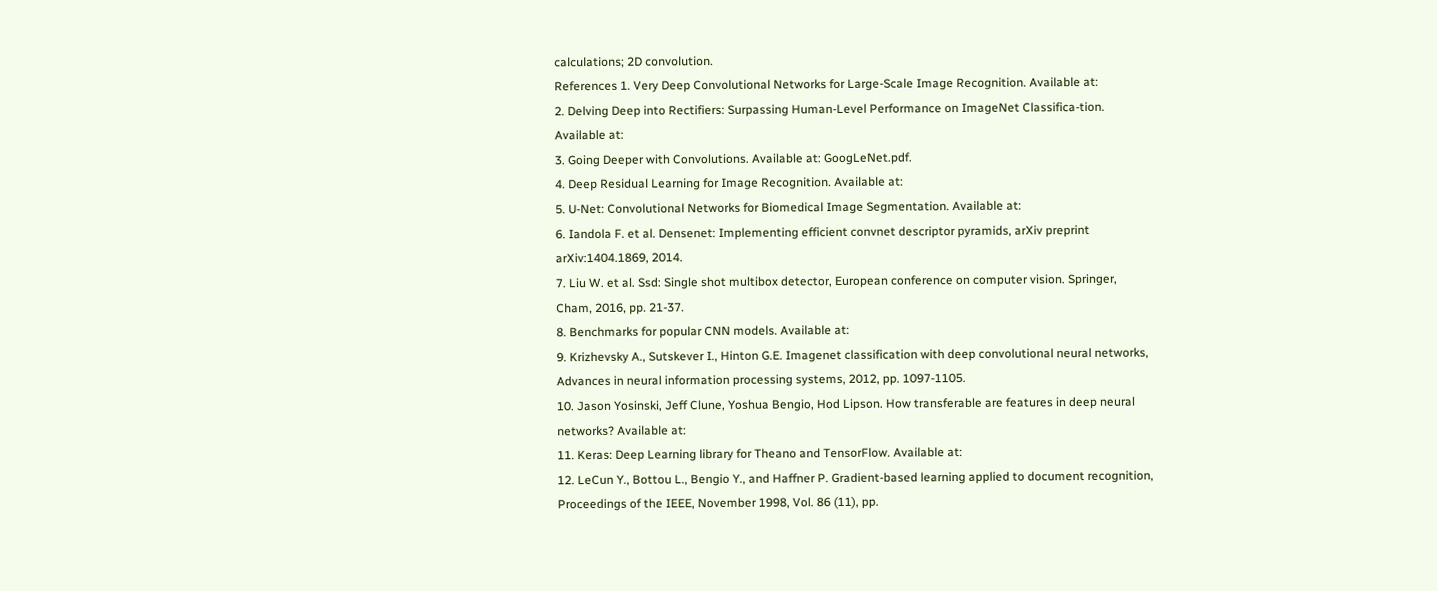calculations; 2D convolution.
References 1. Very Deep Convolutional Networks for Large-Scale Image Recognition. Available at:
2. Delving Deep into Rectifiers: Surpassing Human-Level Performance on ImageNet Classifica-tion. Available at:
3. Going Deeper with Convolutions. Available at: GoogLeNet.pdf.
4. Deep Residual Learning for Image Recognition. Available at:
5. U-Net: Convolutional Networks for Biomedical Image Segmentation. Available at:
6. Iandola F. et al. Densenet: Implementing efficient convnet descriptor pyramids, arXiv preprint arXiv:1404.1869, 2014.
7. Liu W. et al. Ssd: Single shot multibox detector, European conference on computer vision. Springer, Cham, 2016, pp. 21-37.
8. Benchmarks for popular CNN models. Available at:
9. Krizhevsky A., Sutskever I., Hinton G.E. Imagenet classification with deep convolutional neural networks, Advances in neural information processing systems, 2012, pp. 1097-1105.
10. Jason Yosinski, Jeff Clune, Yoshua Bengio, Hod Lipson. How transferable are features in deep neural networks? Available at:
11. Keras: Deep Learning library for Theano and TensorFlow. Available at:
12. LeCun Y., Bottou L., Bengio Y., and Haffner P. Gradient-based learning applied to document recognition, Proceedings of the IEEE, November 1998, Vol. 86 (11), pp.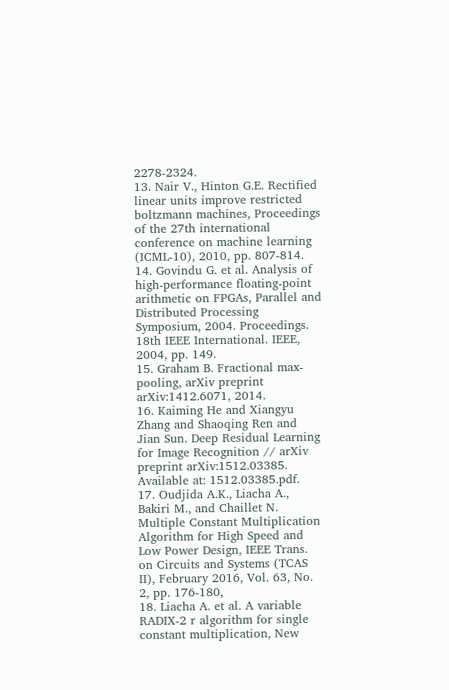2278-2324.
13. Nair V., Hinton G.E. Rectified linear units improve restricted boltzmann machines, Proceedings of the 27th international conference on machine learning (ICML-10), 2010, pp. 807-814.
14. Govindu G. et al. Analysis of high-performance floating-point arithmetic on FPGAs, Parallel and Distributed Processing Symposium, 2004. Proceedings. 18th IEEE International. IEEE, 2004, pp. 149.
15. Graham B. Fractional max-pooling, arXiv preprint arXiv:1412.6071, 2014.
16. Kaiming He and Xiangyu Zhang and Shaoqing Ren and Jian Sun. Deep Residual Learning for Image Recognition // arXiv preprint arXiv:1512.03385. Available at: 1512.03385.pdf.
17. Oudjida A.K., Liacha A., Bakiri M., and Chaillet N. Multiple Constant Multiplication Algorithm for High Speed and Low Power Design, IEEE Trans. on Circuits and Systems (TCAS II), February 2016, Vol. 63, No. 2, pp. 176-180,
18. Liacha A. et al. A variable RADIX-2 r algorithm for single constant multiplication, New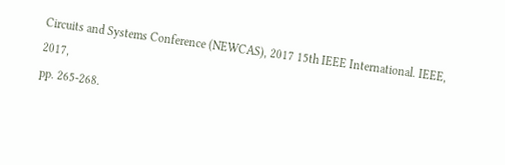Circuits and Systems Conference (NEWCAS), 2017 15th IEEE International. IEEE, 2017,
pp. 265-268.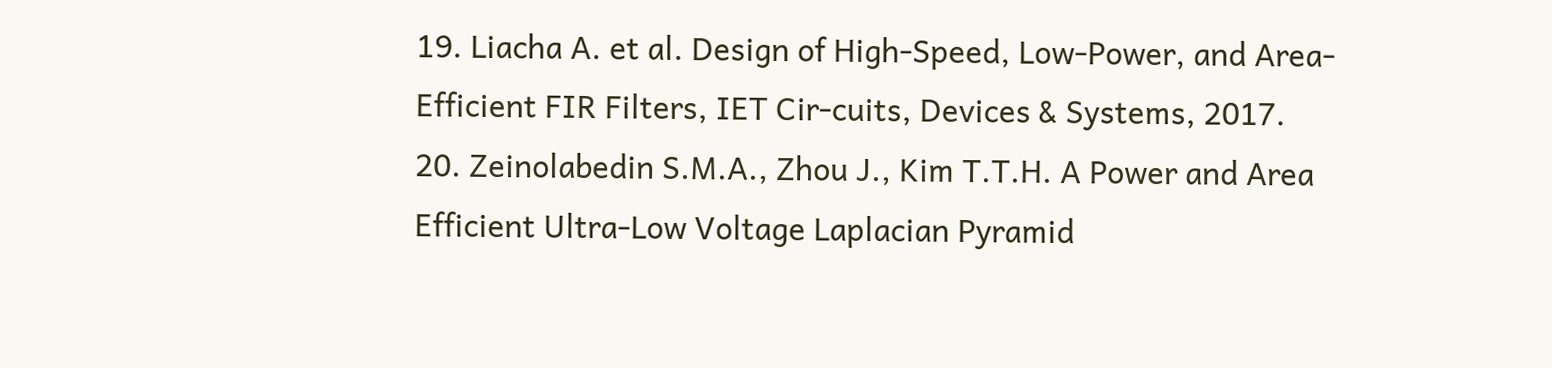19. Liacha A. et al. Design of High-Speed, Low-Power, and Area-Efficient FIR Filters, IET Cir-cuits, Devices & Systems, 2017.
20. Zeinolabedin S.M.A., Zhou J., Kim T.T.H. A Power and Area Efficient Ultra-Low Voltage Laplacian Pyramid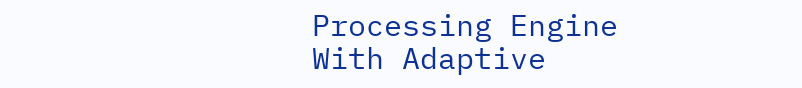Processing Engine With Adaptive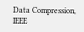Data Compression, IEEE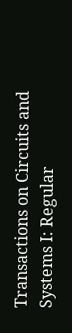Transactions on Circuits and Systems I: Regular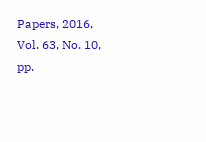Papers, 2016, Vol. 63, No. 10, pp.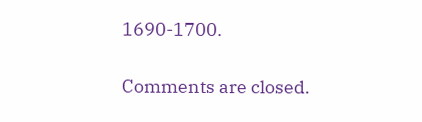1690-1700.

Comments are closed.